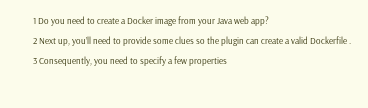1 Do you need to create a Docker image from your Java web app?
2 Next up, you’ll need to provide some clues so the plugin can create a valid Dockerfile .
3 Consequently, you need to specify a few properties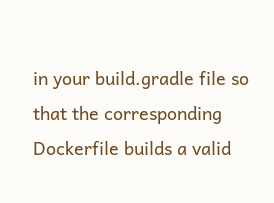in your build.gradle file so that the corresponding Dockerfile builds a valid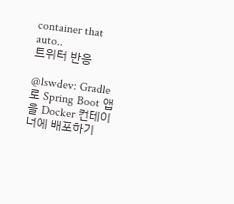container that auto..
트위터 반응

@lswdev: Gradle로 Spring Boot 앱을 Docker 컨테이너에 배포하기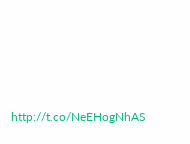http://t.co/NeEHogNhAS